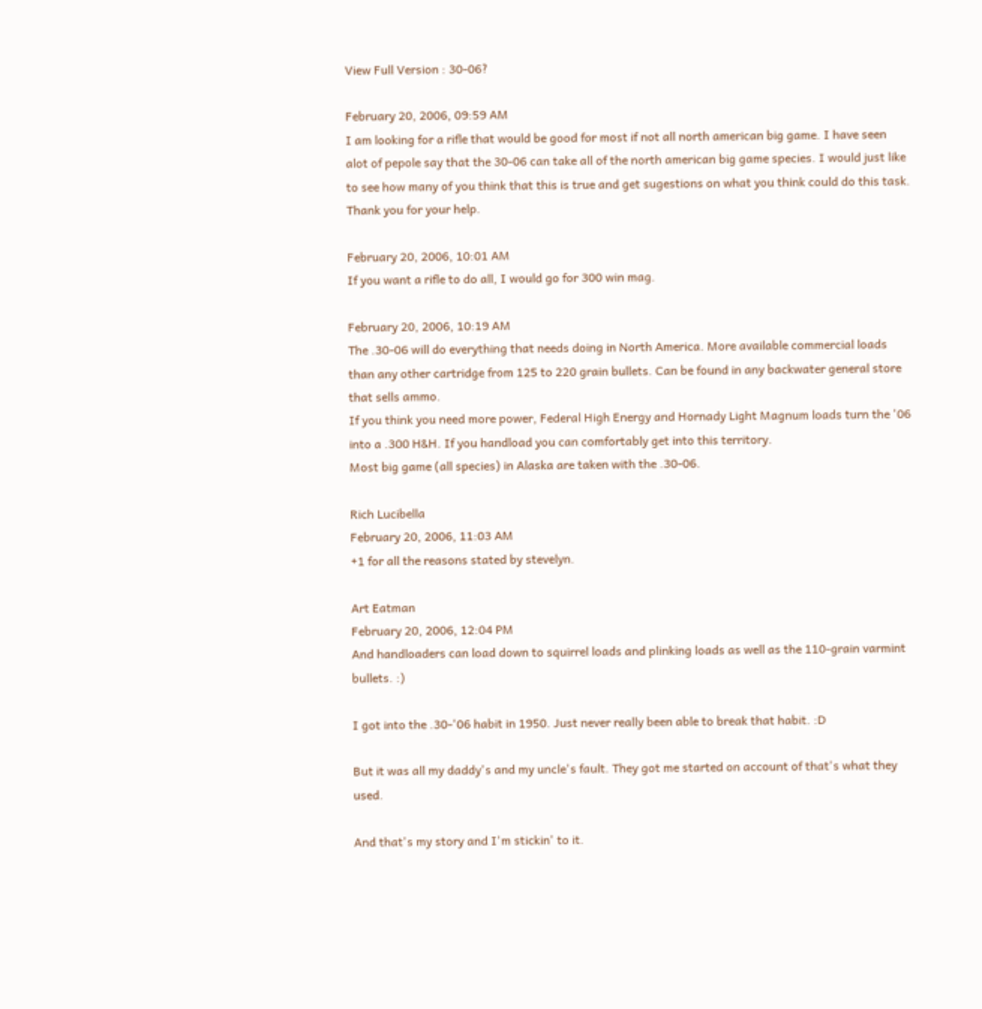View Full Version : 30-06?

February 20, 2006, 09:59 AM
I am looking for a rifle that would be good for most if not all north american big game. I have seen alot of pepole say that the 30-06 can take all of the north american big game species. I would just like to see how many of you think that this is true and get sugestions on what you think could do this task. Thank you for your help.

February 20, 2006, 10:01 AM
If you want a rifle to do all, I would go for 300 win mag.

February 20, 2006, 10:19 AM
The .30-06 will do everything that needs doing in North America. More available commercial loads than any other cartridge from 125 to 220 grain bullets. Can be found in any backwater general store that sells ammo.
If you think you need more power, Federal High Energy and Hornady Light Magnum loads turn the '06 into a .300 H&H. If you handload you can comfortably get into this territory.
Most big game (all species) in Alaska are taken with the .30-06.

Rich Lucibella
February 20, 2006, 11:03 AM
+1 for all the reasons stated by stevelyn.

Art Eatman
February 20, 2006, 12:04 PM
And handloaders can load down to squirrel loads and plinking loads as well as the 110-grain varmint bullets. :)

I got into the .30-'06 habit in 1950. Just never really been able to break that habit. :D

But it was all my daddy's and my uncle's fault. They got me started on account of that's what they used.

And that's my story and I'm stickin' to it.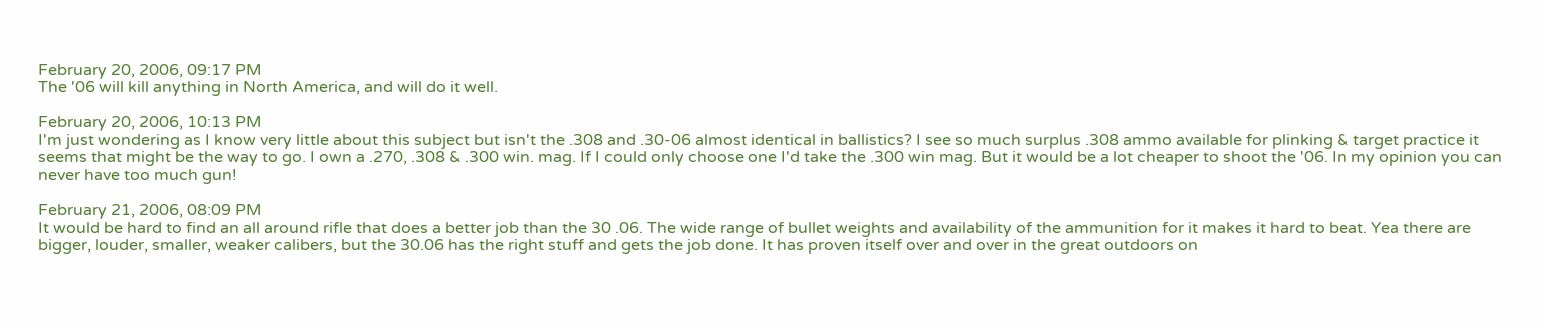February 20, 2006, 09:17 PM
The '06 will kill anything in North America, and will do it well.

February 20, 2006, 10:13 PM
I'm just wondering as I know very little about this subject but isn't the .308 and .30-06 almost identical in ballistics? I see so much surplus .308 ammo available for plinking & target practice it seems that might be the way to go. I own a .270, .308 & .300 win. mag. If I could only choose one I'd take the .300 win mag. But it would be a lot cheaper to shoot the '06. In my opinion you can never have too much gun!

February 21, 2006, 08:09 PM
It would be hard to find an all around rifle that does a better job than the 30 .06. The wide range of bullet weights and availability of the ammunition for it makes it hard to beat. Yea there are bigger, louder, smaller, weaker calibers, but the 30.06 has the right stuff and gets the job done. It has proven itself over and over in the great outdoors on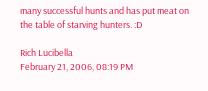many successful hunts and has put meat on the table of starving hunters. :D

Rich Lucibella
February 21, 2006, 08:19 PM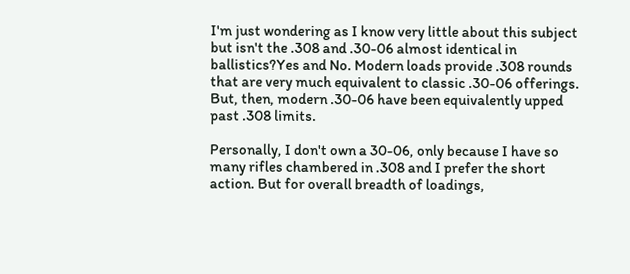I'm just wondering as I know very little about this subject but isn't the .308 and .30-06 almost identical in ballistics?Yes and No. Modern loads provide .308 rounds that are very much equivalent to classic .30-06 offerings. But, then, modern .30-06 have been equivalently upped past .308 limits.

Personally, I don't own a 30-06, only because I have so many rifles chambered in .308 and I prefer the short action. But for overall breadth of loadings,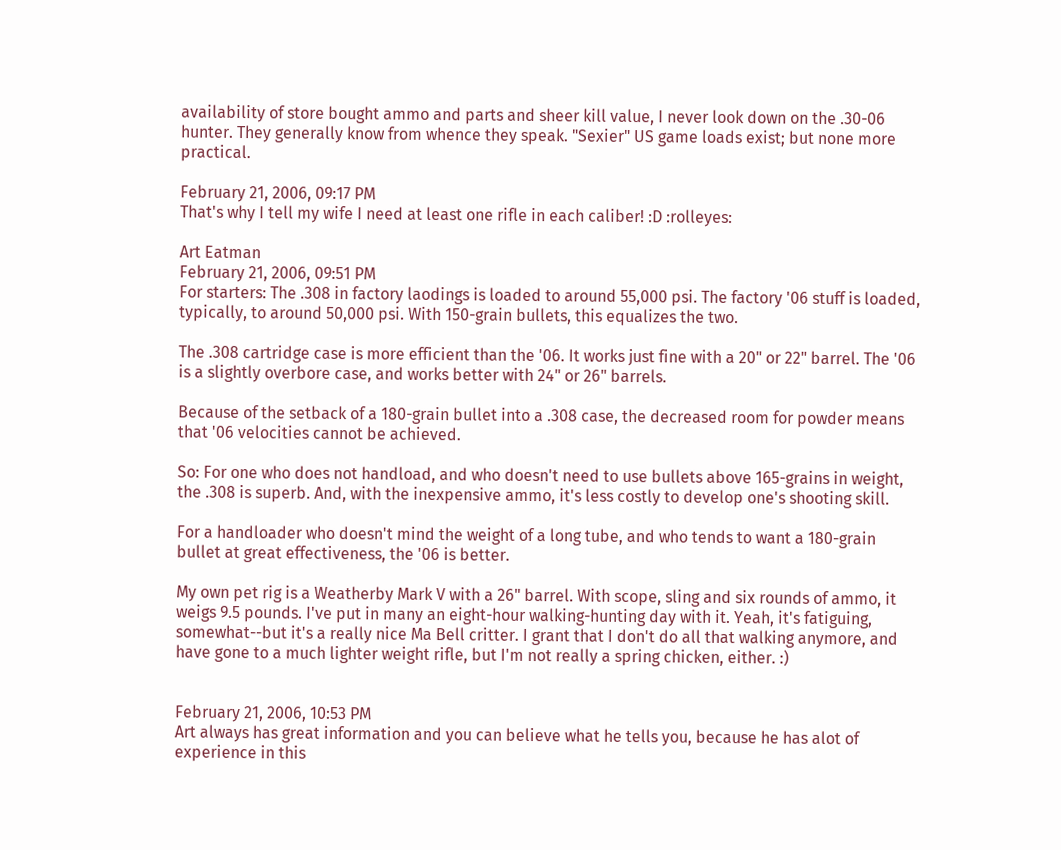availability of store bought ammo and parts and sheer kill value, I never look down on the .30-06 hunter. They generally know from whence they speak. "Sexier" US game loads exist; but none more practical.

February 21, 2006, 09:17 PM
That's why I tell my wife I need at least one rifle in each caliber! :D :rolleyes:

Art Eatman
February 21, 2006, 09:51 PM
For starters: The .308 in factory laodings is loaded to around 55,000 psi. The factory '06 stuff is loaded, typically, to around 50,000 psi. With 150-grain bullets, this equalizes the two.

The .308 cartridge case is more efficient than the '06. It works just fine with a 20" or 22" barrel. The '06 is a slightly overbore case, and works better with 24" or 26" barrels.

Because of the setback of a 180-grain bullet into a .308 case, the decreased room for powder means that '06 velocities cannot be achieved.

So: For one who does not handload, and who doesn't need to use bullets above 165-grains in weight, the .308 is superb. And, with the inexpensive ammo, it's less costly to develop one's shooting skill.

For a handloader who doesn't mind the weight of a long tube, and who tends to want a 180-grain bullet at great effectiveness, the '06 is better.

My own pet rig is a Weatherby Mark V with a 26" barrel. With scope, sling and six rounds of ammo, it weigs 9.5 pounds. I've put in many an eight-hour walking-hunting day with it. Yeah, it's fatiguing, somewhat--but it's a really nice Ma Bell critter. I grant that I don't do all that walking anymore, and have gone to a much lighter weight rifle, but I'm not really a spring chicken, either. :)


February 21, 2006, 10:53 PM
Art always has great information and you can believe what he tells you, because he has alot of experience in this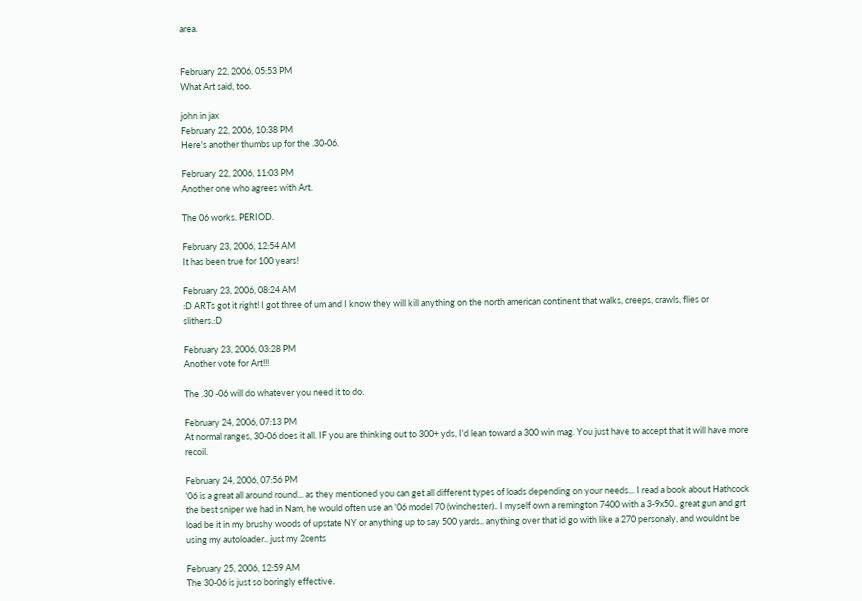area.


February 22, 2006, 05:53 PM
What Art said, too.

john in jax
February 22, 2006, 10:38 PM
Here's another thumbs up for the .30-06.

February 22, 2006, 11:03 PM
Another one who agrees with Art.

The 06 works. PERIOD.

February 23, 2006, 12:54 AM
It has been true for 100 years!

February 23, 2006, 08:24 AM
:D ARTs got it right! I got three of um and I know they will kill anything on the north american continent that walks, creeps, crawls, flies or slithers.:D

February 23, 2006, 03:28 PM
Another vote for Art!!!

The .30 -06 will do whatever you need it to do.

February 24, 2006, 07:13 PM
At normal ranges, 30-06 does it all. IF you are thinking out to 300+ yds, I'd lean toward a 300 win mag. You just have to accept that it will have more recoil.

February 24, 2006, 07:56 PM
'06 is a great all around round... as they mentioned you can get all different types of loads depending on your needs... I read a book about Hathcock the best sniper we had in Nam, he would often use an '06 model 70 (winchester).. I myself own a remington 7400 with a 3-9x50.. great gun and grt load be it in my brushy woods of upstate NY or anything up to say 500 yards.. anything over that id go with like a 270 personaly, and wouldnt be using my autoloader.. just my 2cents

February 25, 2006, 12:59 AM
The 30-06 is just so boringly effective.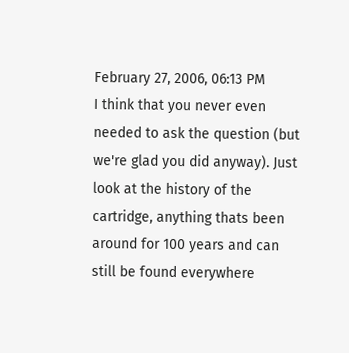February 27, 2006, 06:13 PM
I think that you never even needed to ask the question (but we're glad you did anyway). Just look at the history of the cartridge, anything thats been around for 100 years and can still be found everywhere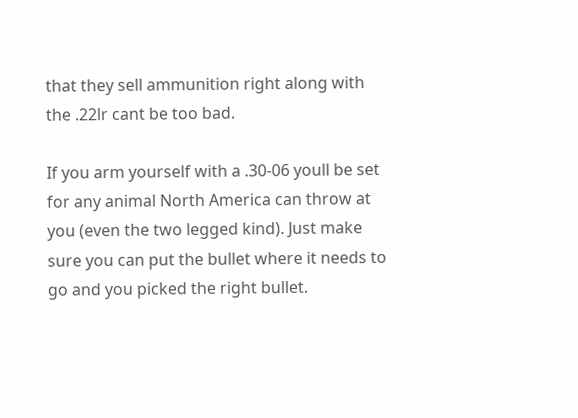that they sell ammunition right along with the .22lr cant be too bad.

If you arm yourself with a .30-06 youll be set for any animal North America can throw at you (even the two legged kind). Just make sure you can put the bullet where it needs to go and you picked the right bullet.